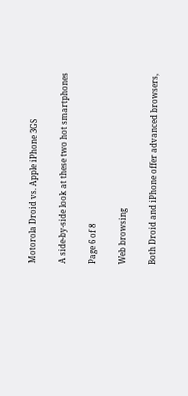Motorola Droid vs. Apple iPhone 3GS

A side-by-side look at these two hot smartphones

Page 6 of 8

Web browsing

Both Droid and iPhone offer advanced browsers,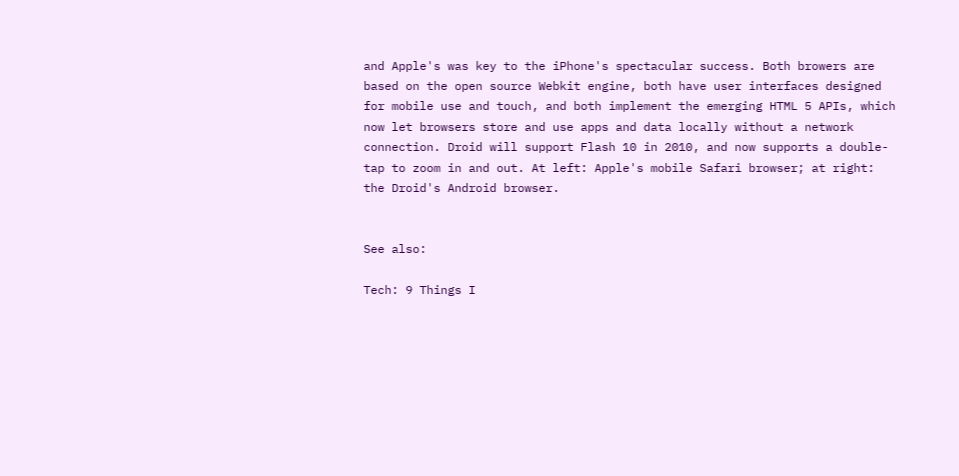and Apple's was key to the iPhone's spectacular success. Both browers are based on the open source Webkit engine, both have user interfaces designed for mobile use and touch, and both implement the emerging HTML 5 APIs, which now let browsers store and use apps and data locally without a network connection. Droid will support Flash 10 in 2010, and now supports a double-tap to zoom in and out. At left: Apple's mobile Safari browser; at right: the Droid's Android browser.


See also:

Tech: 9 Things I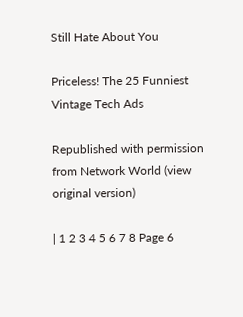Still Hate About You

Priceless! The 25 Funniest Vintage Tech Ads

Republished with permission from Network World (view original version)

| 1 2 3 4 5 6 7 8 Page 6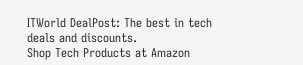ITWorld DealPost: The best in tech deals and discounts.
Shop Tech Products at Amazon